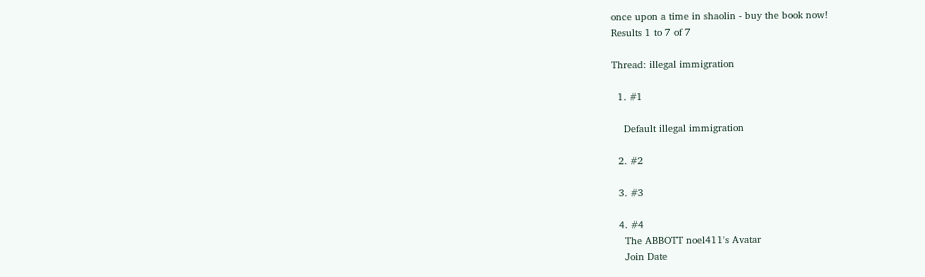once upon a time in shaolin - buy the book now!
Results 1 to 7 of 7

Thread: illegal immigration

  1. #1

    Default illegal immigration

  2. #2

  3. #3

  4. #4
    The ABBOTT noel411's Avatar
    Join Date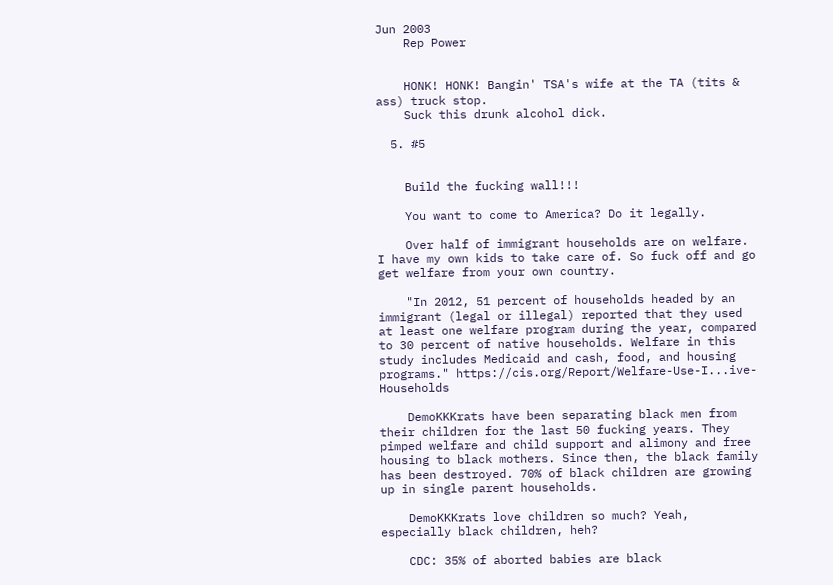Jun 2003
    Rep Power


    HONK! HONK! Bangin' TSA's wife at the TA (tits & ass) truck stop.
    Suck this drunk alcohol dick.

  5. #5


    Build the fucking wall!!!

    You want to come to America? Do it legally.

    Over half of immigrant households are on welfare. I have my own kids to take care of. So fuck off and go get welfare from your own country.

    "In 2012, 51 percent of households headed by an immigrant (legal or illegal) reported that they used at least one welfare program during the year, compared to 30 percent of native households. Welfare in this study includes Medicaid and cash, food, and housing programs." https://cis.org/Report/Welfare-Use-I...ive-Households

    DemoKKKrats have been separating black men from their children for the last 50 fucking years. They pimped welfare and child support and alimony and free housing to black mothers. Since then, the black family has been destroyed. 70% of black children are growing up in single parent households.

    DemoKKKrats love children so much? Yeah, especially black children, heh?

    CDC: 35% of aborted babies are black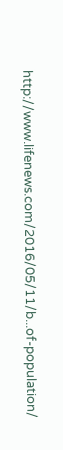http://www.lifenews.com/2016/05/11/b...of-population/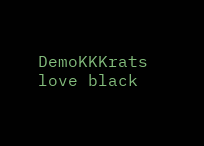DemoKKKrats love black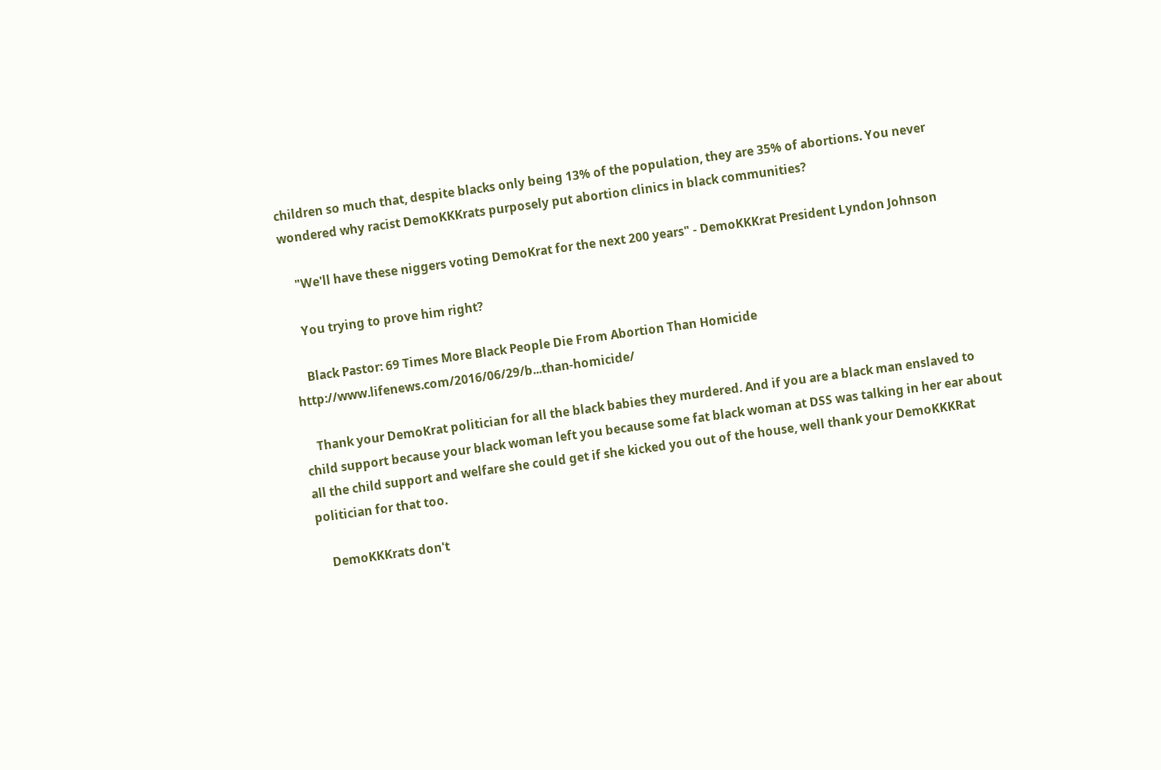children so much that, despite blacks only being 13% of the population, they are 35% of abortions. You never wondered why racist DemoKKKrats purposely put abortion clinics in black communities?

    "We'll have these niggers voting DemoKrat for the next 200 years" - DemoKKKrat President Lyndon Johnson

    You trying to prove him right?

    Black Pastor: 69 Times More Black People Die From Abortion Than Homicide http://www.lifenews.com/2016/06/29/b...than-homicide/

    Thank your DemoKrat politician for all the black babies they murdered. And if you are a black man enslaved to child support because your black woman left you because some fat black woman at DSS was talking in her ear about all the child support and welfare she could get if she kicked you out of the house, well thank your DemoKKKRat politician for that too.

    DemoKKKrats don't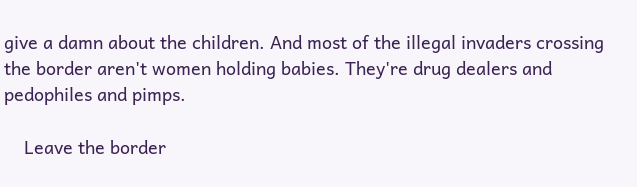give a damn about the children. And most of the illegal invaders crossing the border aren't women holding babies. They're drug dealers and pedophiles and pimps.

    Leave the border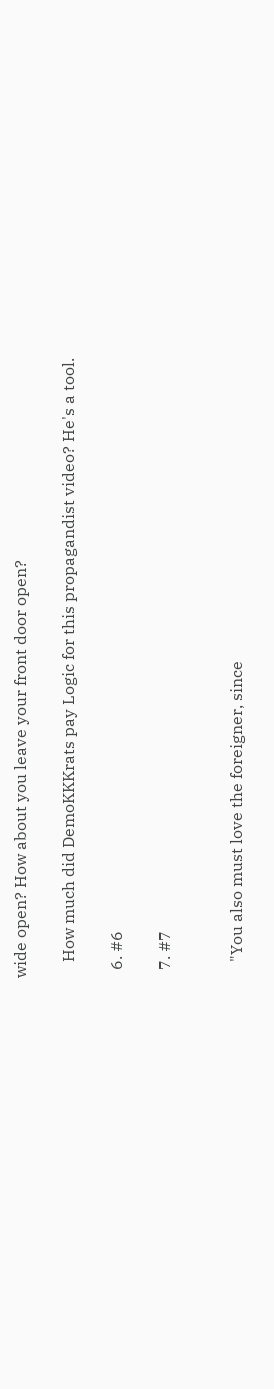wide open? How about you leave your front door open?

    How much did DemoKKKrats pay Logic for this propagandist video? He's a tool.

  6. #6

  7. #7


    "You also must love the foreigner, since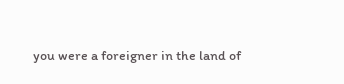you were a foreigner in the land of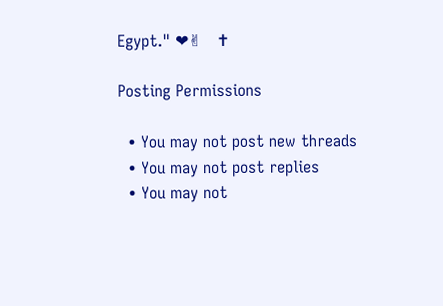Egypt." ❤✌   ✝

Posting Permissions

  • You may not post new threads
  • You may not post replies
  • You may not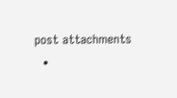post attachments
  •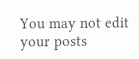You may not edit your posts